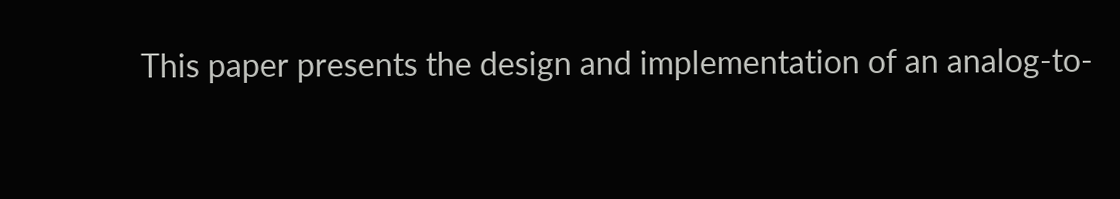This paper presents the design and implementation of an analog-to-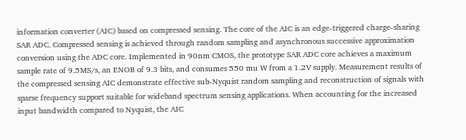information converter (AIC) based on compressed sensing. The core of the AIC is an edge-triggered charge-sharing SAR ADC. Compressed sensing is achieved through random sampling and asynchronous successive approximation conversion using the ADC core. Implemented in 90nm CMOS, the prototype SAR ADC core achieves a maximum sample rate of 9.5MS/s, an ENOB of 9.3 bits, and consumes 550 mu W from a 1.2V supply. Measurement results of the compressed sensing AIC demonstrate effective sub-Nyquist random sampling and reconstruction of signals with sparse frequency support suitable for wideband spectrum sensing applications. When accounting for the increased input bandwidth compared to Nyquist, the AIC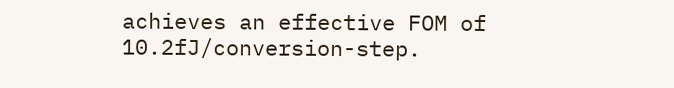achieves an effective FOM of 10.2fJ/conversion-step.